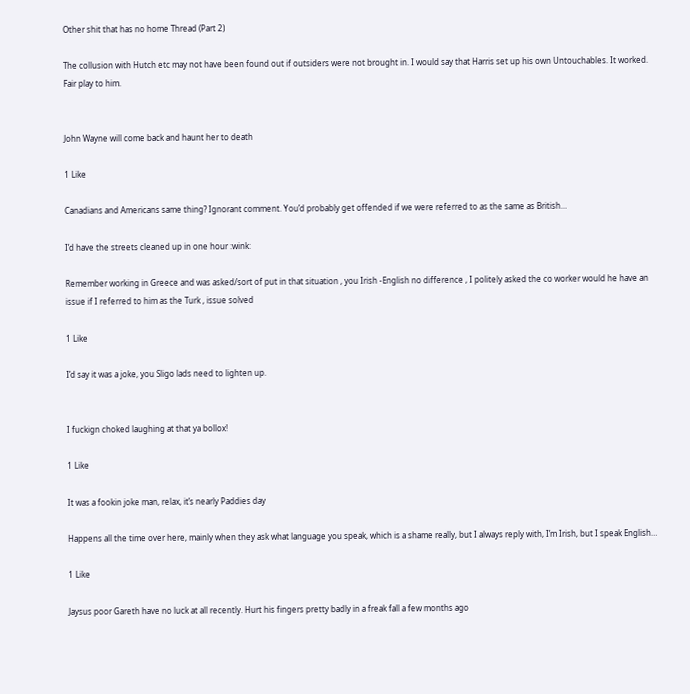Other shit that has no home Thread (Part 2)

The collusion with Hutch etc may not have been found out if outsiders were not brought in. I would say that Harris set up his own Untouchables. It worked. Fair play to him.


John Wayne will come back and haunt her to death

1 Like

Canadians and Americans same thing? Ignorant comment. You’d probably get offended if we were referred to as the same as British…

I’d have the streets cleaned up in one hour :wink:

Remember working in Greece and was asked/sort of put in that situation , you Irish -English no difference , I politely asked the co worker would he have an issue if I referred to him as the Turk , issue solved

1 Like

I’d say it was a joke, you Sligo lads need to lighten up.


I fuckign choked laughing at that ya bollox!

1 Like

It was a fookin joke man, relax, it’s nearly Paddies day

Happens all the time over here, mainly when they ask what language you speak, which is a shame really, but I always reply with, I’m Irish, but I speak English…

1 Like

Jaysus poor Gareth have no luck at all recently. Hurt his fingers pretty badly in a freak fall a few months ago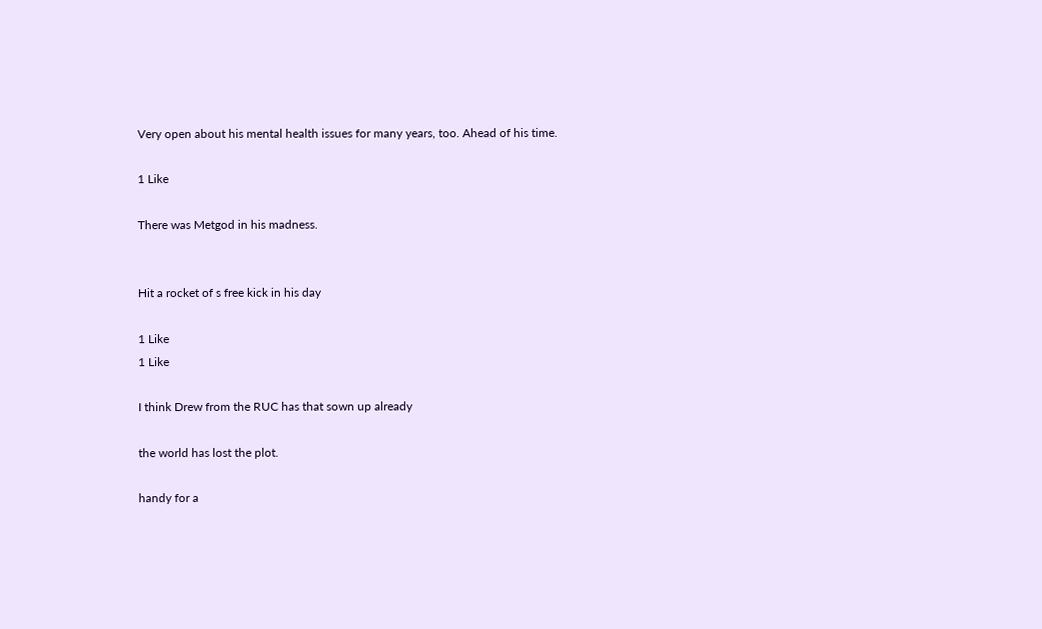Very open about his mental health issues for many years, too. Ahead of his time.

1 Like

There was Metgod in his madness.


Hit a rocket of s free kick in his day

1 Like
1 Like

I think Drew from the RUC has that sown up already

the world has lost the plot.

handy for a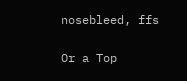nosebleed, ffs

Or a Top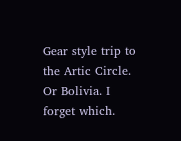Gear style trip to the Artic Circle. Or Bolivia. I forget which.